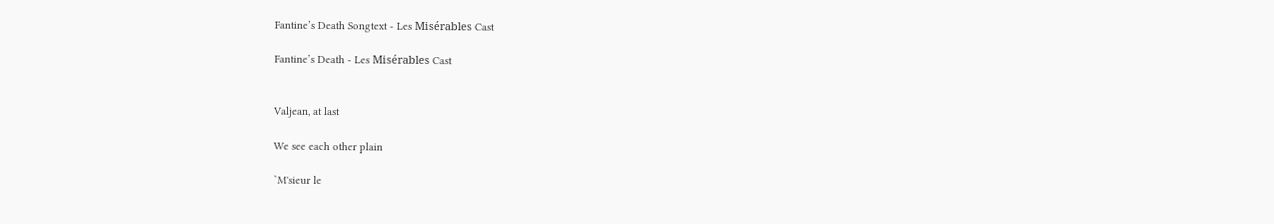Fantine’s Death Songtext - Les Misérables Cast

Fantine’s Death - Les Misérables Cast


Valjean, at last

We see each other plain

`M'sieur le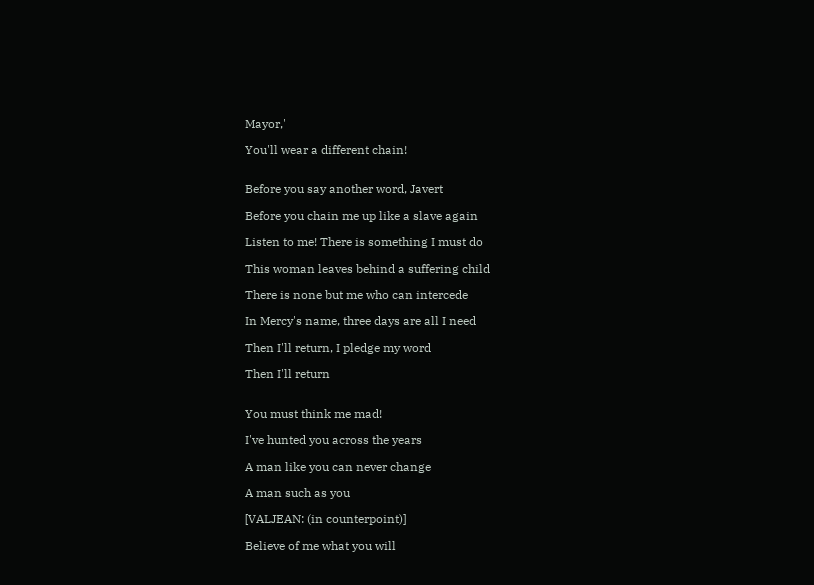Mayor,'

You'll wear a different chain!


Before you say another word, Javert

Before you chain me up like a slave again

Listen to me! There is something I must do

This woman leaves behind a suffering child

There is none but me who can intercede

In Mercy's name, three days are all I need

Then I'll return, I pledge my word

Then I'll return


You must think me mad!

I've hunted you across the years

A man like you can never change

A man such as you

[VALJEAN: (in counterpoint)]

Believe of me what you will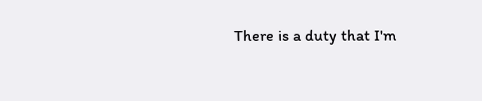There is a duty that I'm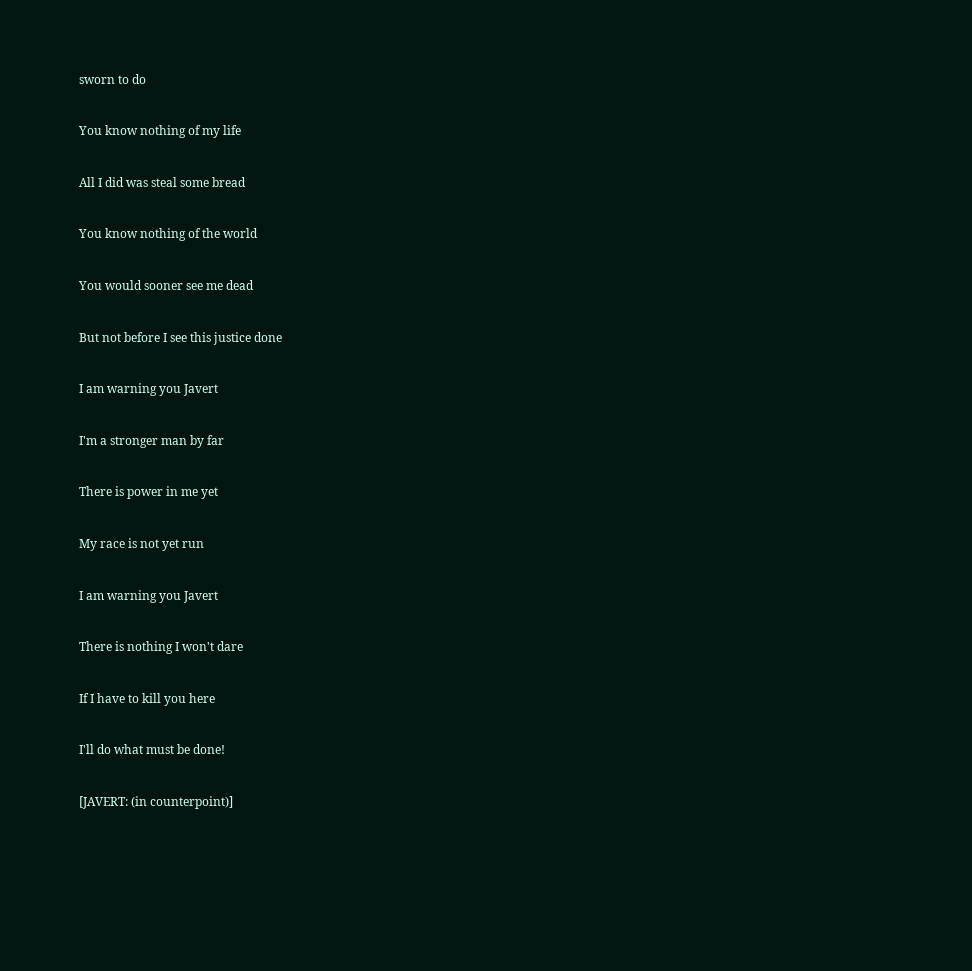sworn to do

You know nothing of my life

All I did was steal some bread

You know nothing of the world

You would sooner see me dead

But not before I see this justice done

I am warning you Javert

I'm a stronger man by far

There is power in me yet

My race is not yet run

I am warning you Javert

There is nothing I won't dare

If I have to kill you here

I'll do what must be done!

[JAVERT: (in counterpoint)]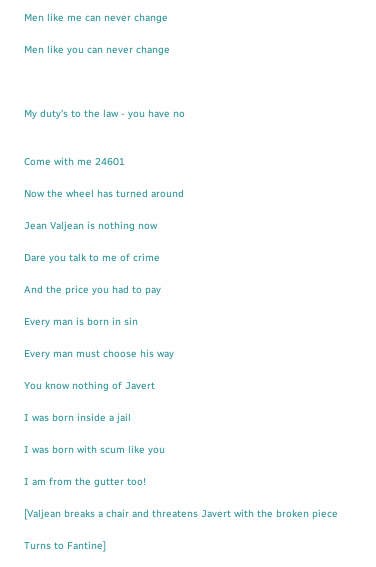Men like me can never change

Men like you can never change



My duty's to the law - you have no


Come with me 24601

Now the wheel has turned around

Jean Valjean is nothing now

Dare you talk to me of crime

And the price you had to pay

Every man is born in sin

Every man must choose his way

You know nothing of Javert

I was born inside a jail

I was born with scum like you

I am from the gutter too!

[Valjean breaks a chair and threatens Javert with the broken piece

Turns to Fantine]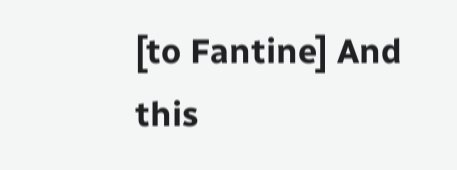[to Fantine] And this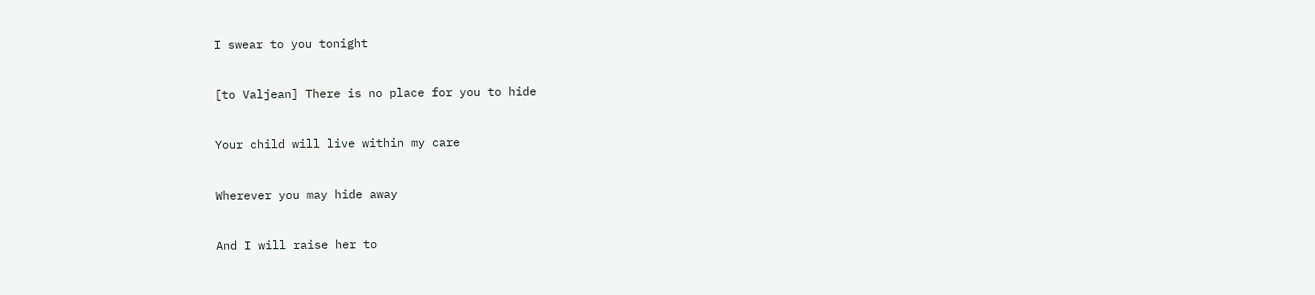I swear to you tonight


[to Valjean] There is no place for you to hide


Your child will live within my care


Wherever you may hide away


And I will raise her to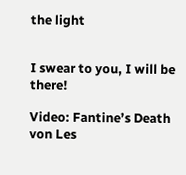the light


I swear to you, I will be there!

Video: Fantine’s Death von Les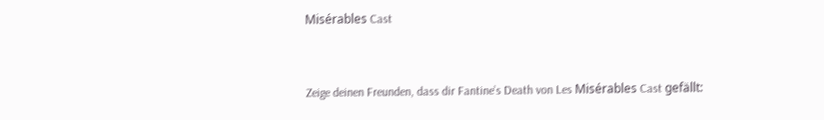Misérables Cast


Zeige deinen Freunden, dass dir Fantine’s Death von Les Misérables Cast gefällt: